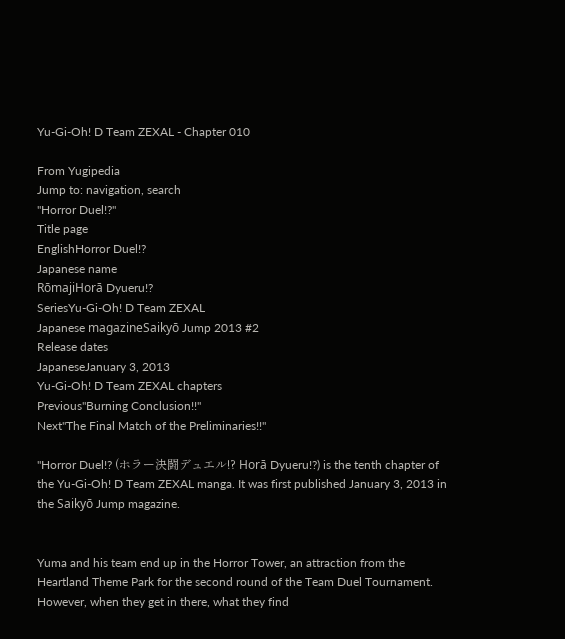Yu-Gi-Oh! D Team ZEXAL - Chapter 010

From Yugipedia
Jump to: navigation, search
"Horror Duel!?"
Title page
EnglishHorror Duel!?
Japanese name
RōmajiHorā Dyueru!?
SeriesYu-Gi-Oh! D Team ZEXAL
Japanese magazineSaikyō Jump 2013 #2
Release dates
JapaneseJanuary 3, 2013
Yu-Gi-Oh! D Team ZEXAL chapters
Previous"Burning Conclusion!!"
Next"The Final Match of the Preliminaries!!"

"Horror Duel!? (ホラー決闘デュエル!? Horā Dyueru!?) is the tenth chapter of the Yu-Gi-Oh! D Team ZEXAL manga. It was first published January 3, 2013 in the Saikyō Jump magazine.


Yuma and his team end up in the Horror Tower, an attraction from the Heartland Theme Park for the second round of the Team Duel Tournament. However, when they get in there, what they find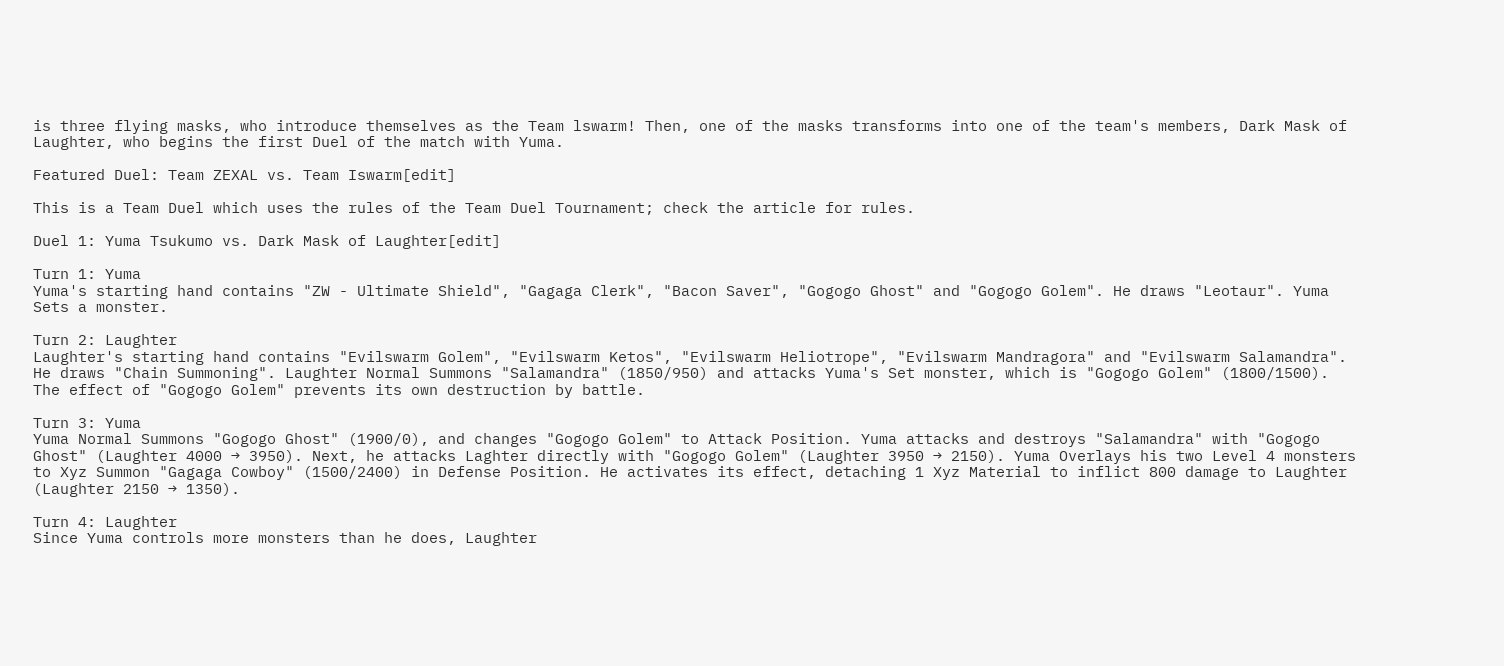is three flying masks, who introduce themselves as the Team lswarm! Then, one of the masks transforms into one of the team's members, Dark Mask of Laughter, who begins the first Duel of the match with Yuma.

Featured Duel: Team ZEXAL vs. Team Iswarm[edit]

This is a Team Duel which uses the rules of the Team Duel Tournament; check the article for rules.

Duel 1: Yuma Tsukumo vs. Dark Mask of Laughter[edit]

Turn 1: Yuma
Yuma's starting hand contains "ZW - Ultimate Shield", "Gagaga Clerk", "Bacon Saver", "Gogogo Ghost" and "Gogogo Golem". He draws "Leotaur". Yuma Sets a monster.

Turn 2: Laughter
Laughter's starting hand contains "Evilswarm Golem", "Evilswarm Ketos", "Evilswarm Heliotrope", "Evilswarm Mandragora" and "Evilswarm Salamandra". He draws "Chain Summoning". Laughter Normal Summons "Salamandra" (1850/950) and attacks Yuma's Set monster, which is "Gogogo Golem" (1800/1500). The effect of "Gogogo Golem" prevents its own destruction by battle.

Turn 3: Yuma
Yuma Normal Summons "Gogogo Ghost" (1900/0), and changes "Gogogo Golem" to Attack Position. Yuma attacks and destroys "Salamandra" with "Gogogo Ghost" (Laughter 4000 → 3950). Next, he attacks Laghter directly with "Gogogo Golem" (Laughter 3950 → 2150). Yuma Overlays his two Level 4 monsters to Xyz Summon "Gagaga Cowboy" (1500/2400) in Defense Position. He activates its effect, detaching 1 Xyz Material to inflict 800 damage to Laughter (Laughter 2150 → 1350).

Turn 4: Laughter
Since Yuma controls more monsters than he does, Laughter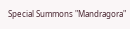Special Summons "Mandragora"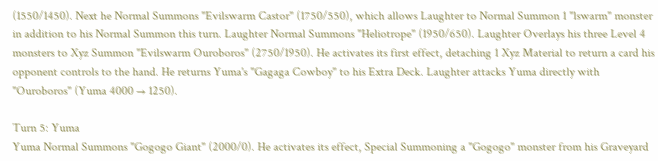(1550/1450). Next he Normal Summons "Evilswarm Castor" (1750/550), which allows Laughter to Normal Summon 1 "lswarm" monster in addition to his Normal Summon this turn. Laughter Normal Summons "Heliotrope" (1950/650). Laughter Overlays his three Level 4 monsters to Xyz Summon "Evilswarm Ouroboros" (2750/1950). He activates its first effect, detaching 1 Xyz Material to return a card his opponent controls to the hand. He returns Yuma's "Gagaga Cowboy" to his Extra Deck. Laughter attacks Yuma directly with "Ouroboros" (Yuma 4000 → 1250).

Turn 5: Yuma
Yuma Normal Summons "Gogogo Giant" (2000/0). He activates its effect, Special Summoning a "Gogogo" monster from his Graveyard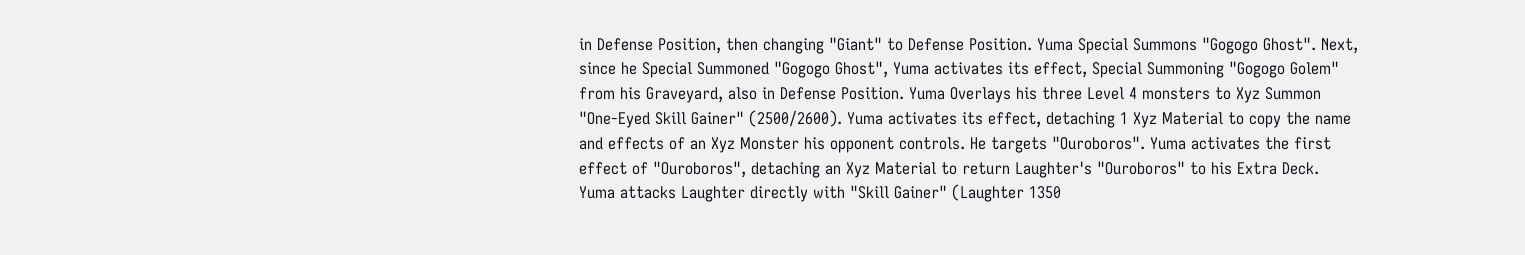in Defense Position, then changing "Giant" to Defense Position. Yuma Special Summons "Gogogo Ghost". Next, since he Special Summoned "Gogogo Ghost", Yuma activates its effect, Special Summoning "Gogogo Golem" from his Graveyard, also in Defense Position. Yuma Overlays his three Level 4 monsters to Xyz Summon "One-Eyed Skill Gainer" (2500/2600). Yuma activates its effect, detaching 1 Xyz Material to copy the name and effects of an Xyz Monster his opponent controls. He targets "Ouroboros". Yuma activates the first effect of "Ouroboros", detaching an Xyz Material to return Laughter's "Ouroboros" to his Extra Deck. Yuma attacks Laughter directly with "Skill Gainer" (Laughter 1350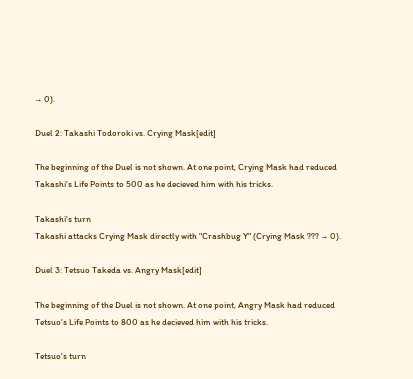→ 0).

Duel 2: Takashi Todoroki vs. Crying Mask[edit]

The beginning of the Duel is not shown. At one point, Crying Mask had reduced Takashi's Life Points to 500 as he decieved him with his tricks.

Takashi's turn
Takashi attacks Crying Mask directly with "Crashbug Y" (Crying Mask ??? → 0).

Duel 3: Tetsuo Takeda vs. Angry Mask[edit]

The beginning of the Duel is not shown. At one point, Angry Mask had reduced Tetsuo's Life Points to 800 as he decieved him with his tricks.

Tetsuo's turn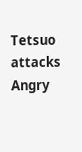Tetsuo attacks Angry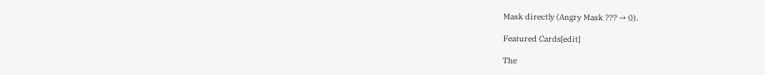Mask directly (Angry Mask ??? → 0).

Featured Cards[edit]

The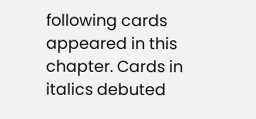following cards appeared in this chapter. Cards in italics debuted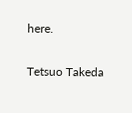here.

Tetsuo Takeda